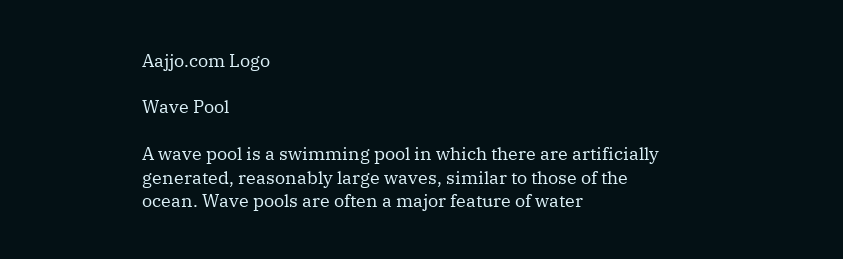Aajjo.com Logo

Wave Pool

A wave pool is a swimming pool in which there are artificially generated, reasonably large waves, similar to those of the ocean. Wave pools are often a major feature of water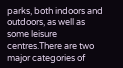parks, both indoors and outdoors, as well as some leisure centres.There are two major categories of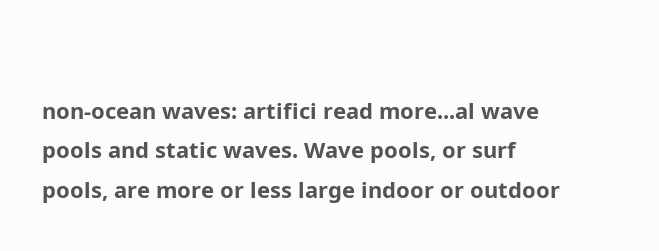non-ocean waves: artifici read more...al wave pools and static waves. Wave pools, or surf pools, are more or less large indoor or outdoor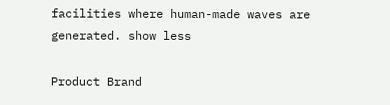facilities where human-made waves are generated. show less

Product Brand